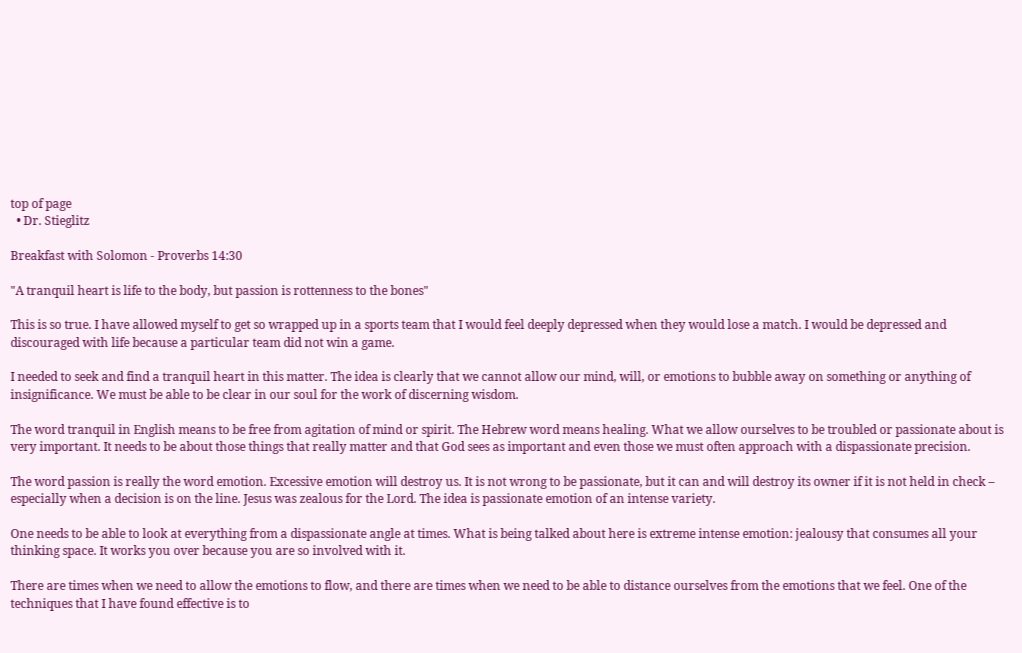top of page
  • Dr. Stieglitz

Breakfast with Solomon - Proverbs 14:30

"A tranquil heart is life to the body, but passion is rottenness to the bones"

This is so true. I have allowed myself to get so wrapped up in a sports team that I would feel deeply depressed when they would lose a match. I would be depressed and discouraged with life because a particular team did not win a game.

I needed to seek and find a tranquil heart in this matter. The idea is clearly that we cannot allow our mind, will, or emotions to bubble away on something or anything of insignificance. We must be able to be clear in our soul for the work of discerning wisdom.

The word tranquil in English means to be free from agitation of mind or spirit. The Hebrew word means healing. What we allow ourselves to be troubled or passionate about is very important. It needs to be about those things that really matter and that God sees as important and even those we must often approach with a dispassionate precision.

The word passion is really the word emotion. Excessive emotion will destroy us. It is not wrong to be passionate, but it can and will destroy its owner if it is not held in check – especially when a decision is on the line. Jesus was zealous for the Lord. The idea is passionate emotion of an intense variety.

One needs to be able to look at everything from a dispassionate angle at times. What is being talked about here is extreme intense emotion: jealousy that consumes all your thinking space. It works you over because you are so involved with it.

There are times when we need to allow the emotions to flow, and there are times when we need to be able to distance ourselves from the emotions that we feel. One of the techniques that I have found effective is to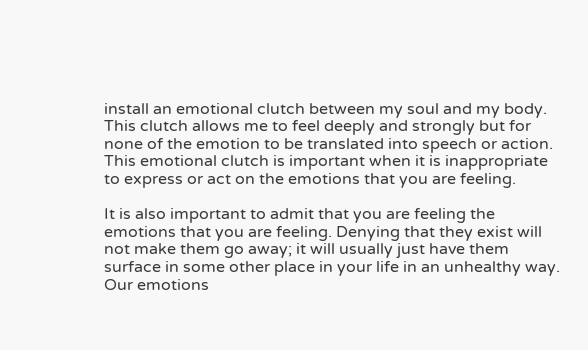install an emotional clutch between my soul and my body. This clutch allows me to feel deeply and strongly but for none of the emotion to be translated into speech or action. This emotional clutch is important when it is inappropriate to express or act on the emotions that you are feeling.

It is also important to admit that you are feeling the emotions that you are feeling. Denying that they exist will not make them go away; it will usually just have them surface in some other place in your life in an unhealthy way. Our emotions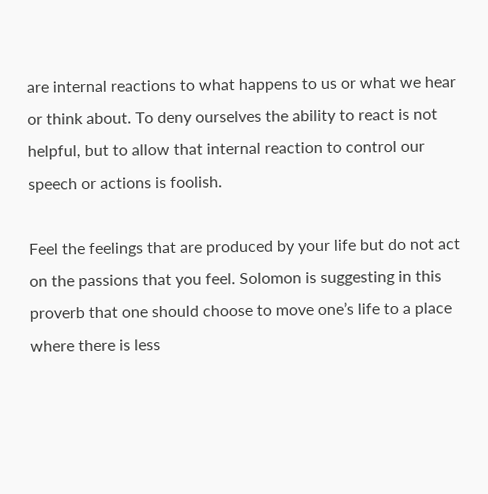are internal reactions to what happens to us or what we hear or think about. To deny ourselves the ability to react is not helpful, but to allow that internal reaction to control our speech or actions is foolish.

Feel the feelings that are produced by your life but do not act on the passions that you feel. Solomon is suggesting in this proverb that one should choose to move one’s life to a place where there is less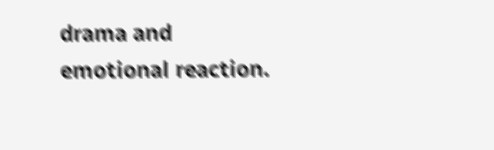drama and emotional reaction.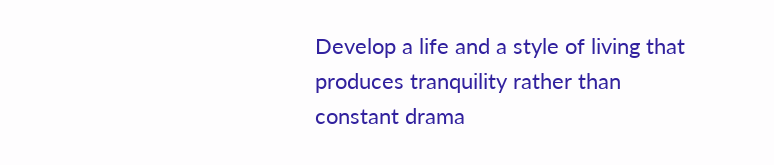Develop a life and a style of living that produces tranquility rather than constant drama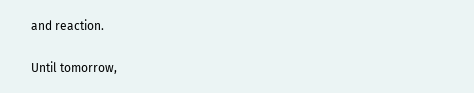and reaction.

Until tomorrow,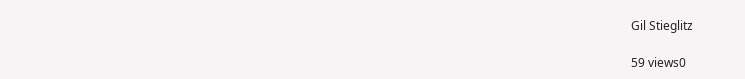Gil Stieglitz

59 views0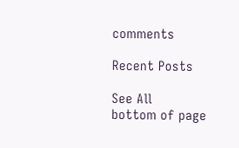comments

Recent Posts

See All
bottom of page